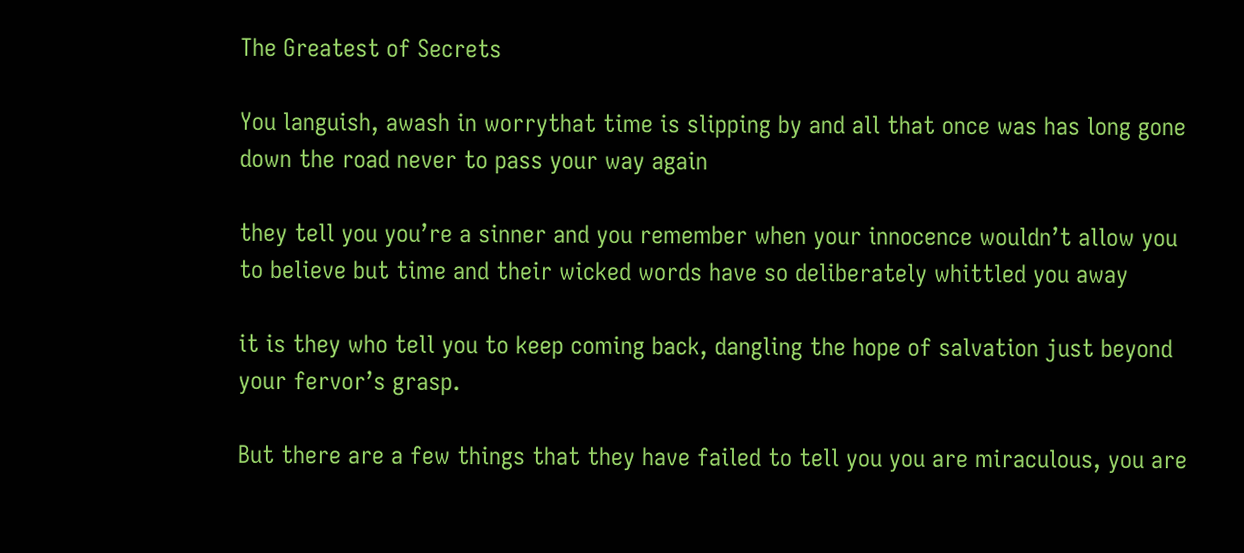The Greatest of Secrets

You languish, awash in worrythat time is slipping by and all that once was has long gone down the road never to pass your way again

they tell you you’re a sinner and you remember when your innocence wouldn’t allow you to believe but time and their wicked words have so deliberately whittled you away

it is they who tell you to keep coming back, dangling the hope of salvation just beyond your fervor’s grasp.

But there are a few things that they have failed to tell you you are miraculous, you are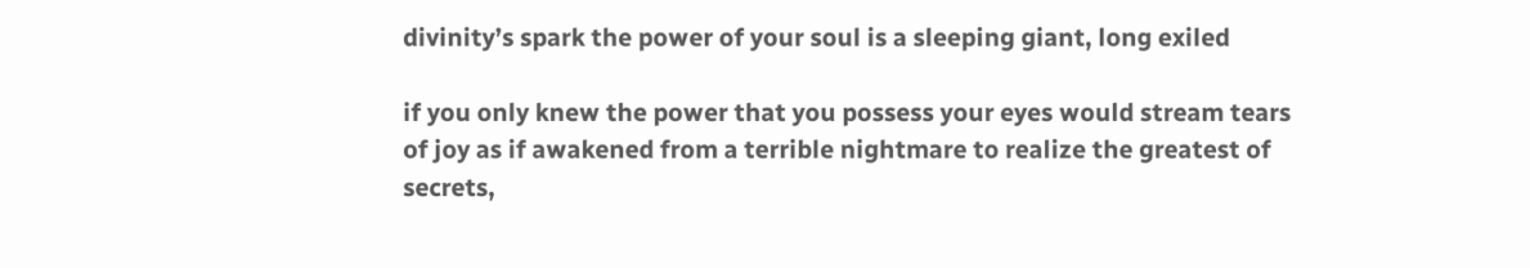divinity’s spark the power of your soul is a sleeping giant, long exiled

if you only knew the power that you possess your eyes would stream tears of joy as if awakened from a terrible nightmare to realize the greatest of secrets,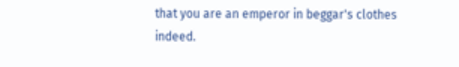that you are an emperor in beggar's clothes indeed.